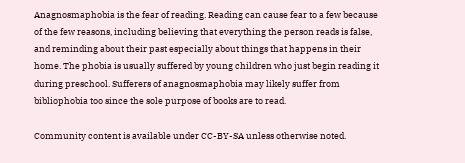Anagnosmaphobia is the fear of reading. Reading can cause fear to a few because of the few reasons, including believing that everything the person reads is false, and reminding about their past especially about things that happens in their home. The phobia is usually suffered by young children who just begin reading it during preschool. Sufferers of anagnosmaphobia may likely suffer from bibliophobia too since the sole purpose of books are to read.

Community content is available under CC-BY-SA unless otherwise noted.